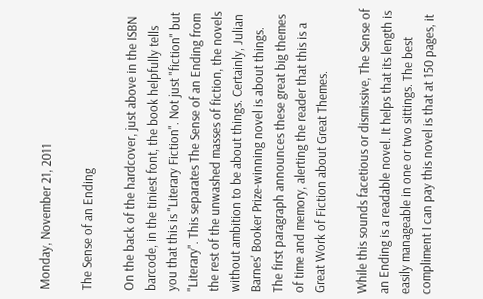Monday, November 21, 2011

The Sense of an Ending

On the back of the hardcover, just above in the ISBN barcode, in the tiniest font, the book helpfully tells you that this is "Literary Fiction". Not just "fiction" but "Literary". This separates The Sense of an Ending from the rest of the unwashed masses of fiction, the novels without ambition to be about things. Certainly, Julian Barnes' Booker Prize-winning novel is about things. The first paragraph announces these great big themes of time and memory, alerting the reader that this is a Great Work of Fiction about Great Themes.

While this sounds facetious or dismissive, The Sense of an Ending is a readable novel. It helps that its length is easily manageable in one or two sittings. The best compliment I can pay this novel is that at 150 pages, it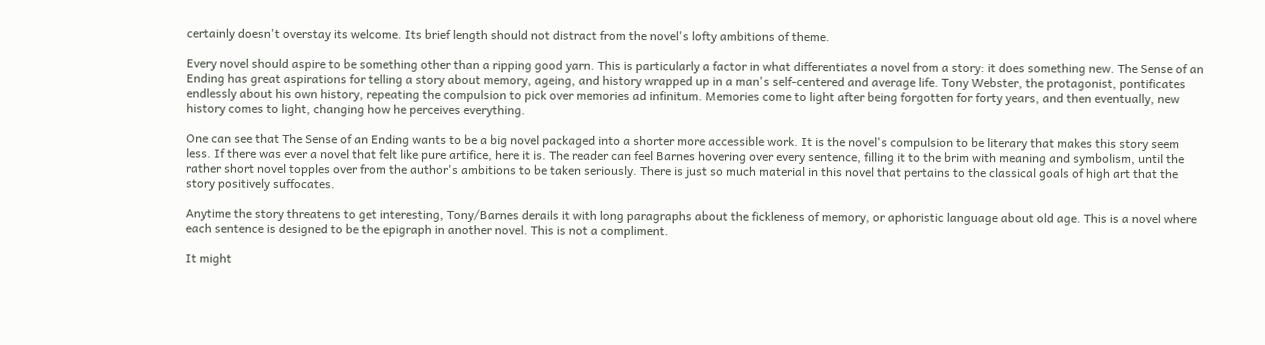certainly doesn't overstay its welcome. Its brief length should not distract from the novel's lofty ambitions of theme.

Every novel should aspire to be something other than a ripping good yarn. This is particularly a factor in what differentiates a novel from a story: it does something new. The Sense of an Ending has great aspirations for telling a story about memory, ageing, and history wrapped up in a man's self-centered and average life. Tony Webster, the protagonist, pontificates endlessly about his own history, repeating the compulsion to pick over memories ad infinitum. Memories come to light after being forgotten for forty years, and then eventually, new history comes to light, changing how he perceives everything.

One can see that The Sense of an Ending wants to be a big novel packaged into a shorter more accessible work. It is the novel's compulsion to be literary that makes this story seem less. If there was ever a novel that felt like pure artifice, here it is. The reader can feel Barnes hovering over every sentence, filling it to the brim with meaning and symbolism, until the rather short novel topples over from the author's ambitions to be taken seriously. There is just so much material in this novel that pertains to the classical goals of high art that the story positively suffocates.

Anytime the story threatens to get interesting, Tony/Barnes derails it with long paragraphs about the fickleness of memory, or aphoristic language about old age. This is a novel where each sentence is designed to be the epigraph in another novel. This is not a compliment.

It might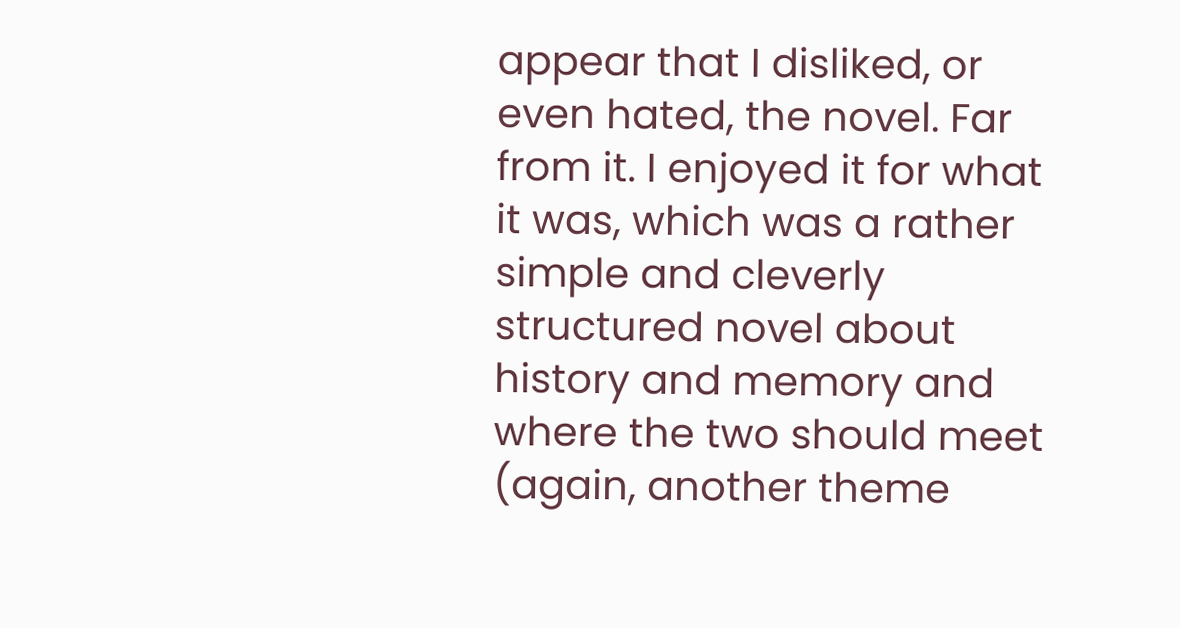appear that I disliked, or even hated, the novel. Far from it. I enjoyed it for what it was, which was a rather simple and cleverly structured novel about history and memory and where the two should meet (again, another theme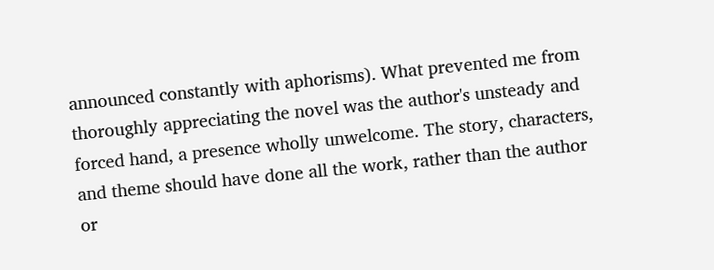announced constantly with aphorisms). What prevented me from thoroughly appreciating the novel was the author's unsteady and forced hand, a presence wholly unwelcome. The story, characters, and theme should have done all the work, rather than the author or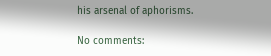his arsenal of aphorisms.

No comments: